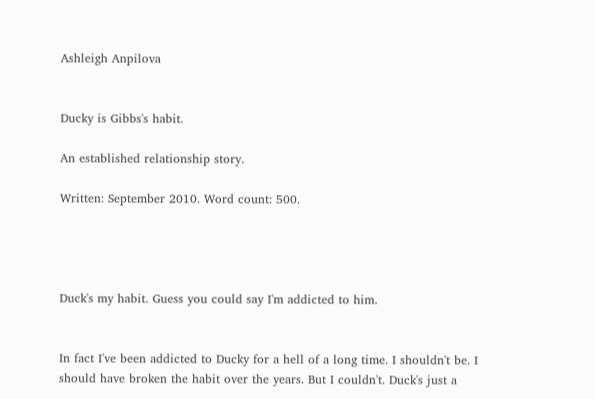Ashleigh Anpilova


Ducky is Gibbs's habit.

An established relationship story.

Written: September 2010. Word count: 500.




Duck's my habit. Guess you could say I'm addicted to him.


In fact I've been addicted to Ducky for a hell of a long time. I shouldn't be. I should have broken the habit over the years. But I couldn't. Duck's just a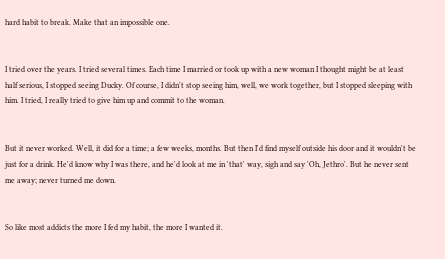hard habit to break. Make that an impossible one.


I tried over the years. I tried several times. Each time I married or took up with a new woman I thought might be at least half serious, I stopped seeing Ducky. Of course, I didn't stop seeing him, well, we work together, but I stopped sleeping with him. I tried, I really tried to give him up and commit to the woman.


But it never worked. Well, it did for a time; a few weeks, months. But then I'd find myself outside his door and it wouldn't be just for a drink. He'd know why I was there, and he'd look at me in 'that' way, sigh and say 'Oh, Jethro'. But he never sent me away; never turned me down.


So like most addicts the more I fed my habit, the more I wanted it.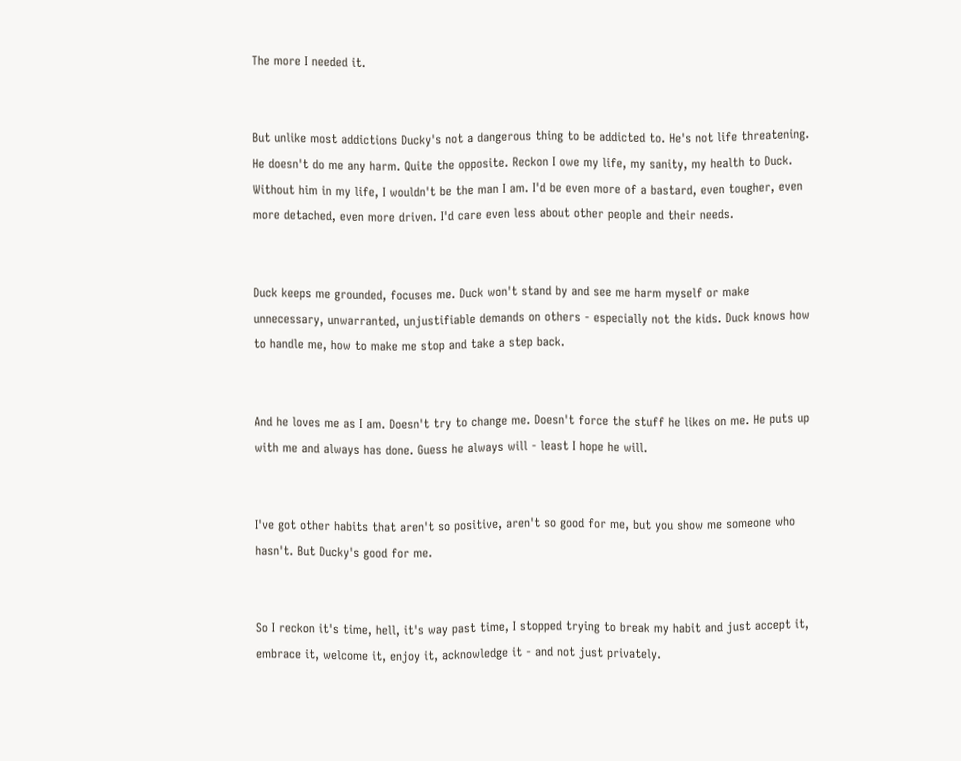The more I needed it.


But unlike most addictions Ducky's not a dangerous thing to be addicted to. He's not life threatening. He doesn't do me any harm. Quite the opposite. Reckon I owe my life, my sanity, my health to Duck. Without him in my life, I wouldn't be the man I am. I'd be even more of a bastard, even tougher, even more detached, even more driven. I'd care even less about other people and their needs.


Duck keeps me grounded, focuses me. Duck won't stand by and see me harm myself or make unnecessary, unwarranted, unjustifiable demands on others - especially not the kids. Duck knows how to handle me, how to make me stop and take a step back.


And he loves me as I am. Doesn't try to change me. Doesn't force the stuff he likes on me. He puts up with me and always has done. Guess he always will - least I hope he will.


I've got other habits that aren't so positive, aren't so good for me, but you show me someone who hasn't. But Ducky's good for me.


So I reckon it's time, hell, it's way past time, I stopped trying to break my habit and just accept it, embrace it, welcome it, enjoy it, acknowledge it - and not just privately.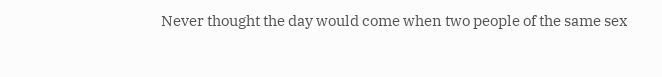Never thought the day would come when two people of the same sex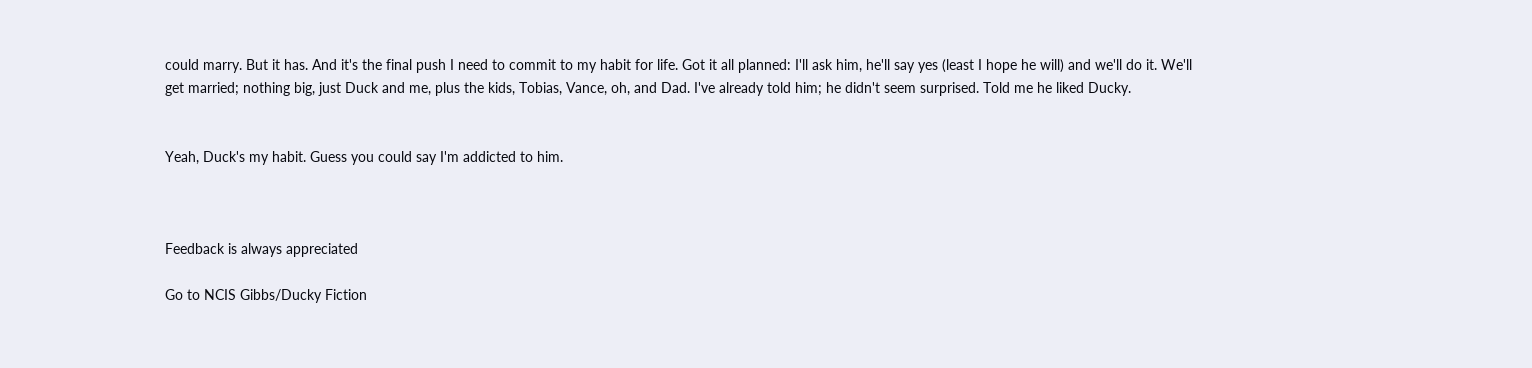could marry. But it has. And it's the final push I need to commit to my habit for life. Got it all planned: I'll ask him, he'll say yes (least I hope he will) and we'll do it. We'll get married; nothing big, just Duck and me, plus the kids, Tobias, Vance, oh, and Dad. I've already told him; he didn't seem surprised. Told me he liked Ducky.


Yeah, Duck's my habit. Guess you could say I'm addicted to him.



Feedback is always appreciated

Go to NCIS Gibbs/Ducky Fiction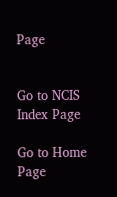Page


Go to NCIS Index Page

Go to Home Page